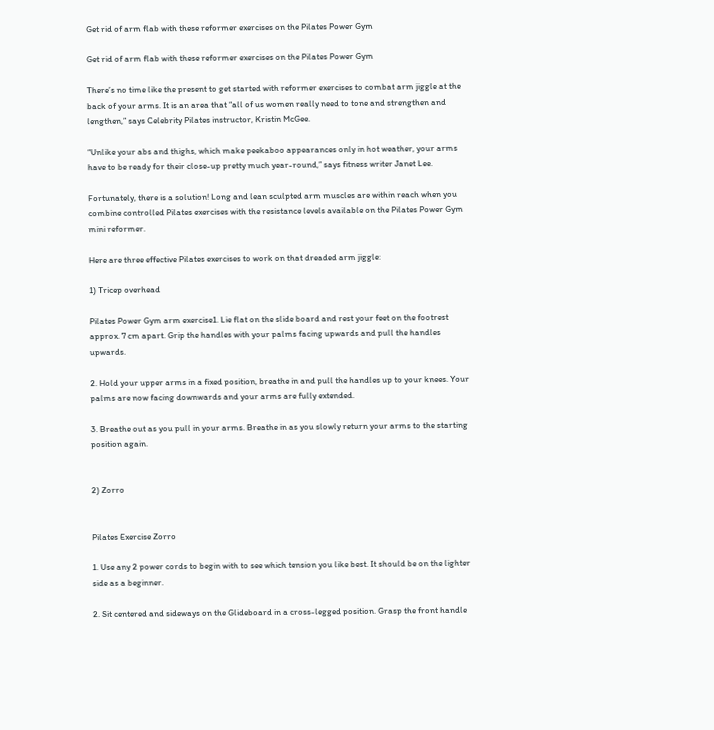Get rid of arm flab with these reformer exercises on the Pilates Power Gym

Get rid of arm flab with these reformer exercises on the Pilates Power Gym

There’s no time like the present to get started with reformer exercises to combat arm jiggle at the back of your arms. It is an area that “all of us women really need to tone and strengthen and lengthen,” says Celebrity Pilates instructor, Kristin McGee.

“Unlike your abs and thighs, which make peekaboo appearances only in hot weather, your arms have to be ready for their close-up pretty much year-round,” says fitness writer Janet Lee.

Fortunately, there is a solution! Long and lean sculpted arm muscles are within reach when you combine controlled Pilates exercises with the resistance levels available on the Pilates Power Gym mini reformer.

Here are three effective Pilates exercises to work on that dreaded arm jiggle:

1) Tricep overhead

Pilates Power Gym arm exercise1. Lie flat on the slide board and rest your feet on the footrest approx. 7 cm apart. Grip the handles with your palms facing upwards and pull the handles upwards.

2. Hold your upper arms in a fixed position, breathe in and pull the handles up to your knees. Your palms are now facing downwards and your arms are fully extended.

3. Breathe out as you pull in your arms. Breathe in as you slowly return your arms to the starting position again.


2) Zorro


Pilates Exercise Zorro

1. Use any 2 power cords to begin with to see which tension you like best. It should be on the lighter side as a beginner.

2. Sit centered and sideways on the Glideboard in a cross-legged position. Grasp the front handle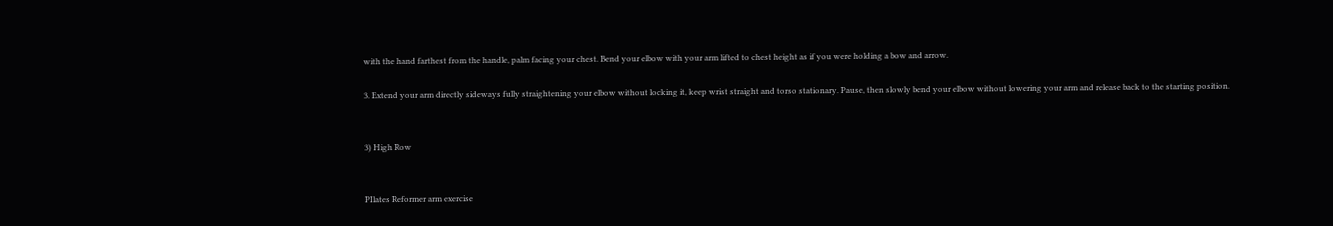with the hand farthest from the handle, palm facing your chest. Bend your elbow with your arm lifted to chest height as if you were holding a bow and arrow.

3. Extend your arm directly sideways fully straightening your elbow without locking it, keep wrist straight and torso stationary. Pause, then slowly bend your elbow without lowering your arm and release back to the starting position.


3) High Row


PIlates Reformer arm exercise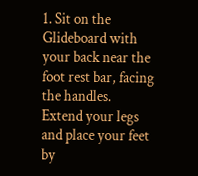1. Sit on the Glideboard with your back near the foot rest bar, facing the handles. Extend your legs and place your feet by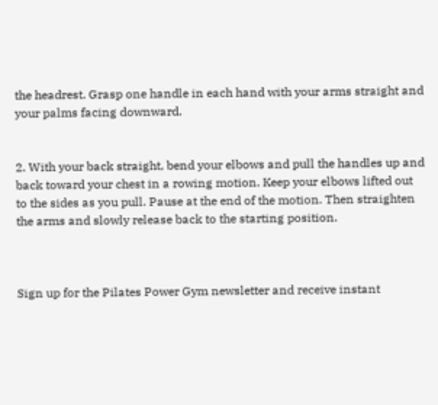the headrest. Grasp one handle in each hand with your arms straight and your palms facing downward.


2. With your back straight, bend your elbows and pull the handles up and back toward your chest in a rowing motion. Keep your elbows lifted out to the sides as you pull. Pause at the end of the motion. Then straighten the arms and slowly release back to the starting position.



Sign up for the Pilates Power Gym newsletter and receive instant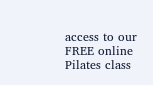access to our FREE online Pilates class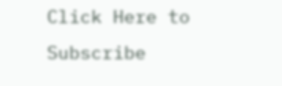Click Here to Subscribe